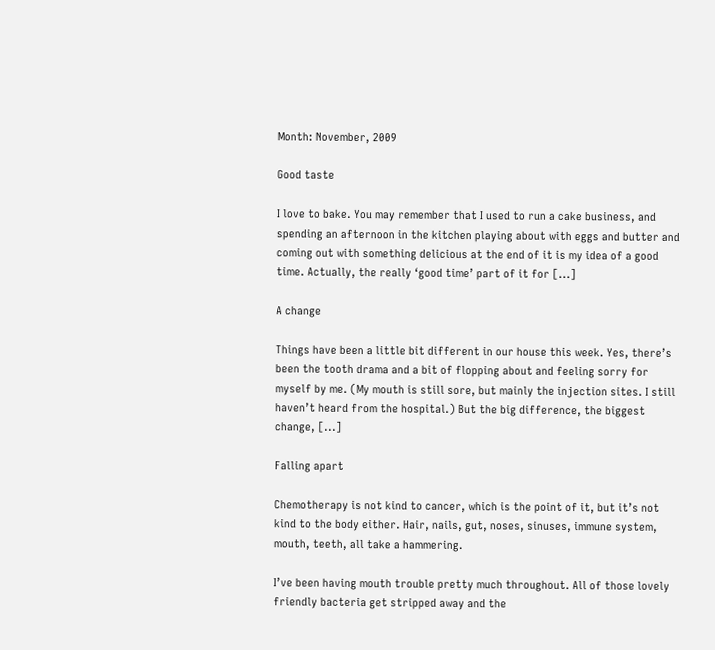Month: November, 2009

Good taste

I love to bake. You may remember that I used to run a cake business, and spending an afternoon in the kitchen playing about with eggs and butter and coming out with something delicious at the end of it is my idea of a good time. Actually, the really ‘good time’ part of it for [...]

A change

Things have been a little bit different in our house this week. Yes, there’s been the tooth drama and a bit of flopping about and feeling sorry for myself by me. (My mouth is still sore, but mainly the injection sites. I still haven’t heard from the hospital.) But the big difference, the biggest change, [...]

Falling apart

Chemotherapy is not kind to cancer, which is the point of it, but it’s not kind to the body either. Hair, nails, gut, noses, sinuses, immune system, mouth, teeth, all take a hammering.

I’ve been having mouth trouble pretty much throughout. All of those lovely friendly bacteria get stripped away and the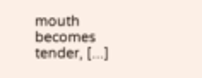mouth becomes tender, [...]